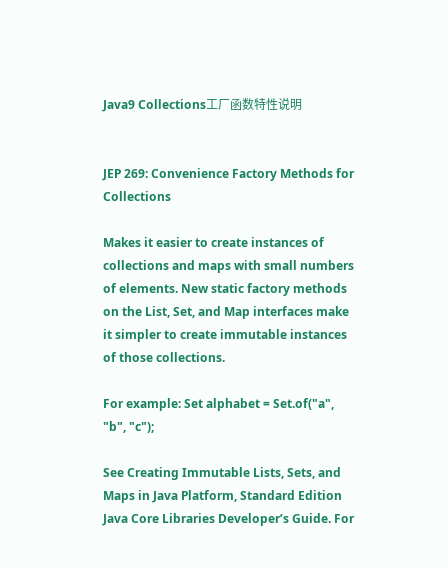Java9 Collections工厂函数特性说明


JEP 269: Convenience Factory Methods for Collections

Makes it easier to create instances of collections and maps with small numbers of elements. New static factory methods on the List, Set, and Map interfaces make it simpler to create immutable instances of those collections.

For example: Set alphabet = Set.of("a", "b", "c");

See Creating Immutable Lists, Sets, and Maps in Java Platform, Standard Edition Java Core Libraries Developer’s Guide. For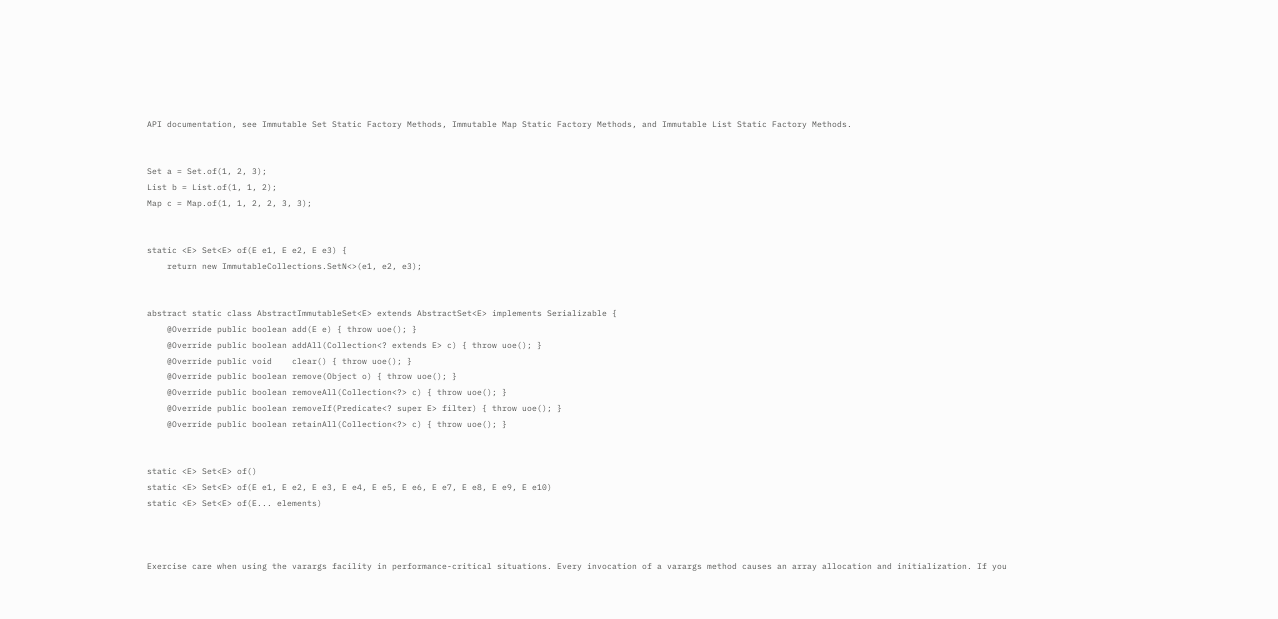API documentation, see Immutable Set Static Factory Methods, Immutable Map Static Factory Methods, and Immutable List Static Factory Methods.


Set a = Set.of(1, 2, 3);
List b = List.of(1, 1, 2);
Map c = Map.of(1, 1, 2, 2, 3, 3);


static <E> Set<E> of(E e1, E e2, E e3) {
    return new ImmutableCollections.SetN<>(e1, e2, e3);


abstract static class AbstractImmutableSet<E> extends AbstractSet<E> implements Serializable {
    @Override public boolean add(E e) { throw uoe(); }
    @Override public boolean addAll(Collection<? extends E> c) { throw uoe(); }
    @Override public void    clear() { throw uoe(); }
    @Override public boolean remove(Object o) { throw uoe(); }
    @Override public boolean removeAll(Collection<?> c) { throw uoe(); }
    @Override public boolean removeIf(Predicate<? super E> filter) { throw uoe(); }
    @Override public boolean retainAll(Collection<?> c) { throw uoe(); }


static <E> Set<E> of()
static <E> Set<E> of(E e1, E e2, E e3, E e4, E e5, E e6, E e7, E e8, E e9, E e10)
static <E> Set<E> of(E... elements)



Exercise care when using the varargs facility in performance-critical situations. Every invocation of a varargs method causes an array allocation and initialization. If you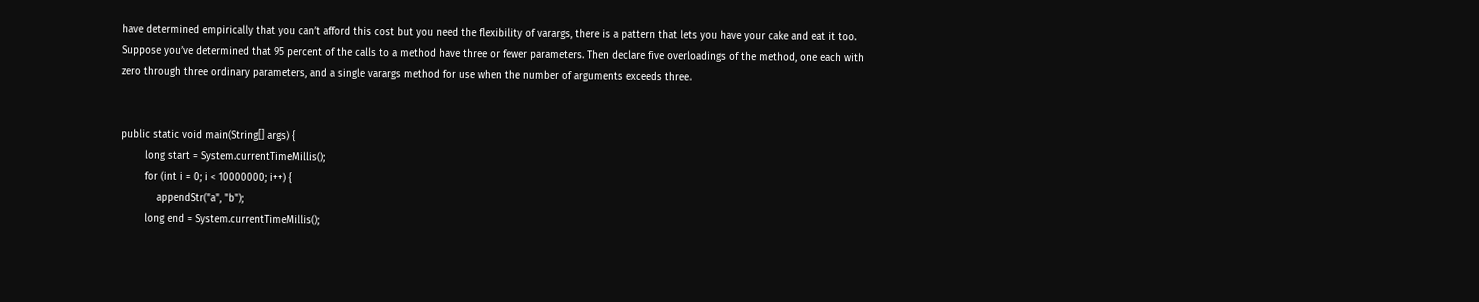have determined empirically that you can’t afford this cost but you need the flexibility of varargs, there is a pattern that lets you have your cake and eat it too. Suppose you’ve determined that 95 percent of the calls to a method have three or fewer parameters. Then declare five overloadings of the method, one each with zero through three ordinary parameters, and a single varargs method for use when the number of arguments exceeds three。


public static void main(String[] args) {
        long start = System.currentTimeMillis();
        for (int i = 0; i < 10000000; i++) {
            appendStr("a", "b");
        long end = System.currentTimeMillis();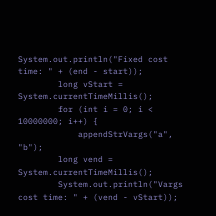System.out.println("Fixed cost time: " + (end - start));
        long vStart = System.currentTimeMillis();
        for (int i = 0; i < 10000000; i++) {
            appendStrVargs("a", "b");
        long vend = System.currentTimeMillis();
        System.out.println("Vargs cost time: " + (vend - vStart));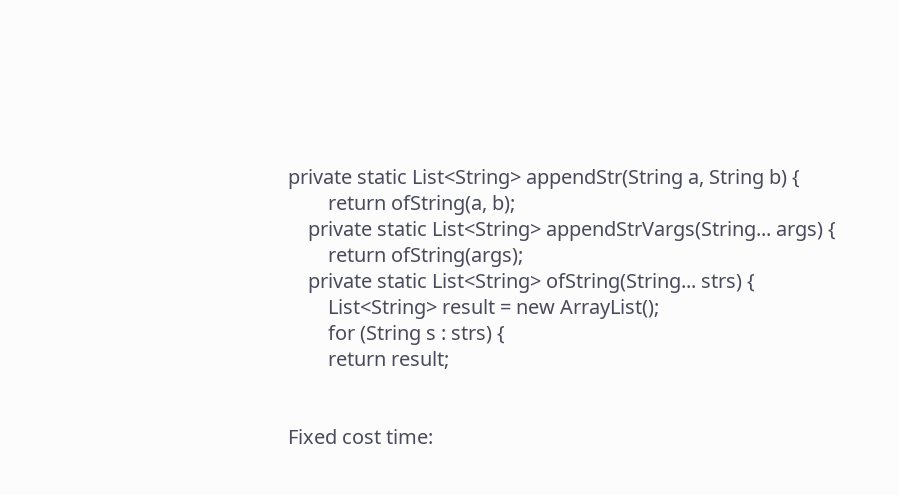private static List<String> appendStr(String a, String b) {
        return ofString(a, b);
    private static List<String> appendStrVargs(String... args) {
        return ofString(args);
    private static List<String> ofString(String... strs) {
        List<String> result = new ArrayList();
        for (String s : strs) {
        return result;


Fixed cost time: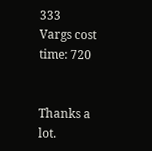333
Vargs cost time: 720


Thanks a lot.